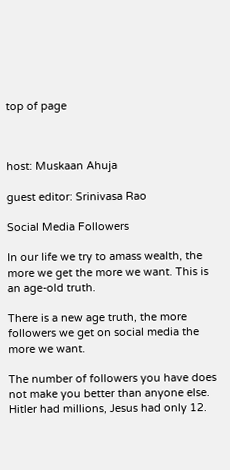top of page



host: Muskaan Ahuja

guest editor: Srinivasa Rao

Social Media Followers

In our life we try to amass wealth, the more we get the more we want. This is an age-old truth.

There is a new age truth, the more followers we get on social media the more we want.

The number of followers you have does not make you better than anyone else. Hitler had millions, Jesus had only 12.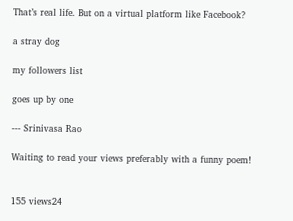That’s real life. But on a virtual platform like Facebook?

a stray dog

my followers list

goes up by one

--- Srinivasa Rao

Waiting to read your views preferably with a funny poem!


155 views24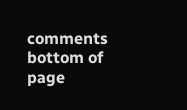comments
bottom of page